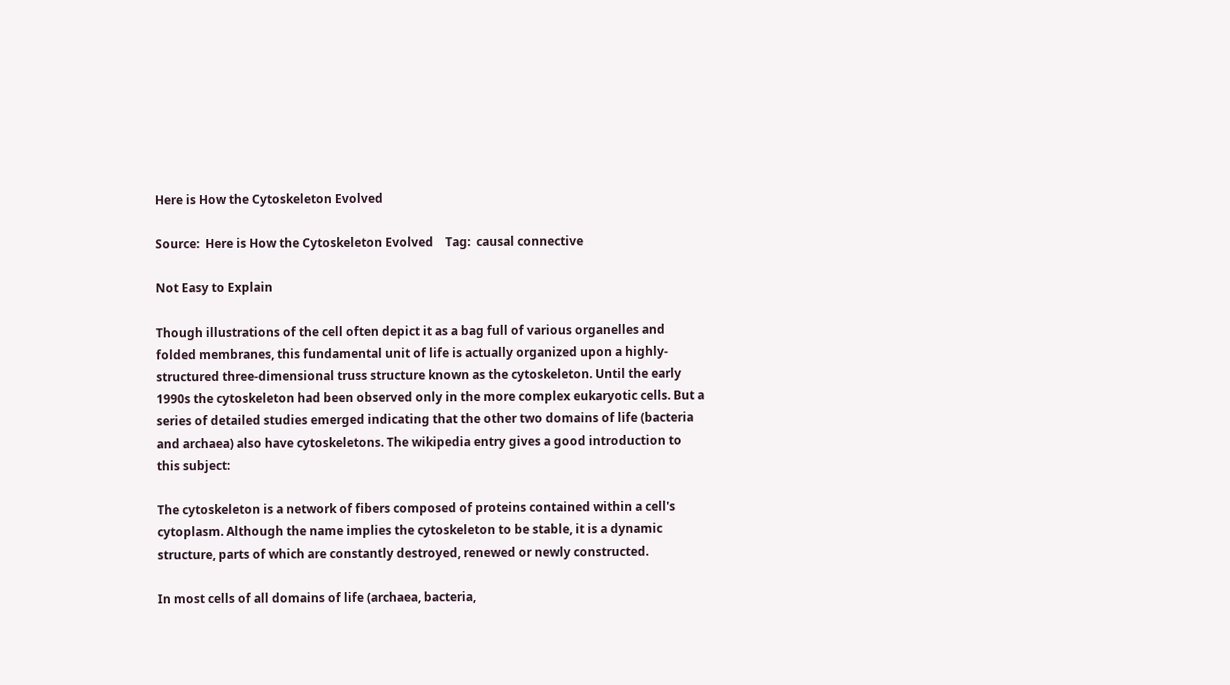Here is How the Cytoskeleton Evolved

Source:  Here is How the Cytoskeleton Evolved    Tag:  causal connective

Not Easy to Explain

Though illustrations of the cell often depict it as a bag full of various organelles and folded membranes, this fundamental unit of life is actually organized upon a highly-structured three-dimensional truss structure known as the cytoskeleton. Until the early 1990s the cytoskeleton had been observed only in the more complex eukaryotic cells. But a series of detailed studies emerged indicating that the other two domains of life (bacteria and archaea) also have cytoskeletons. The wikipedia entry gives a good introduction to this subject:

The cytoskeleton is a network of fibers composed of proteins contained within a cell's cytoplasm. Although the name implies the cytoskeleton to be stable, it is a dynamic structure, parts of which are constantly destroyed, renewed or newly constructed.

In most cells of all domains of life (archaea, bacteria,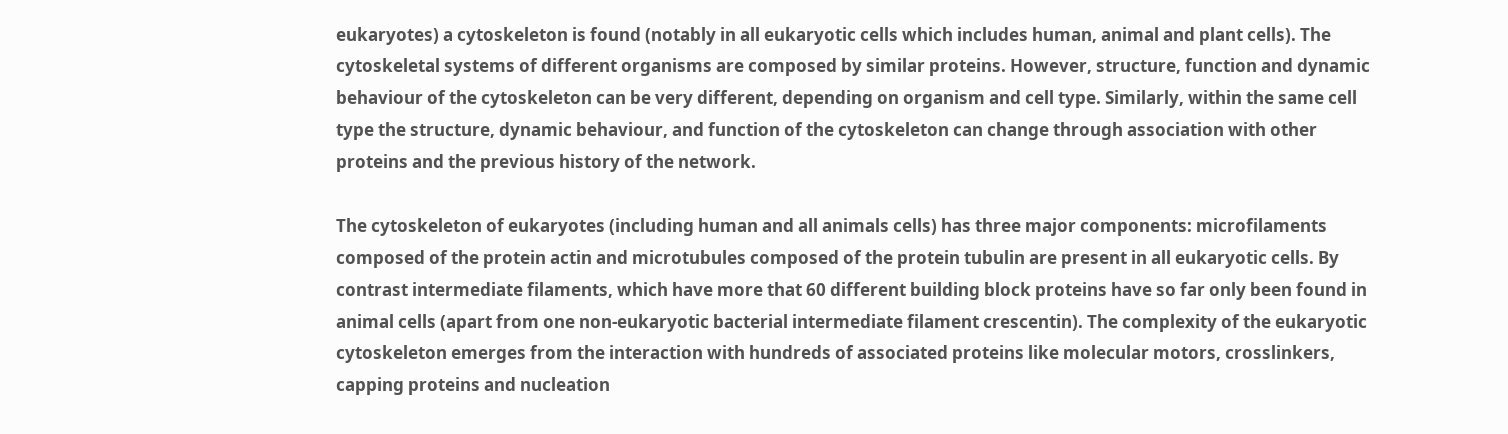eukaryotes) a cytoskeleton is found (notably in all eukaryotic cells which includes human, animal and plant cells). The cytoskeletal systems of different organisms are composed by similar proteins. However, structure, function and dynamic behaviour of the cytoskeleton can be very different, depending on organism and cell type. Similarly, within the same cell type the structure, dynamic behaviour, and function of the cytoskeleton can change through association with other proteins and the previous history of the network.

The cytoskeleton of eukaryotes (including human and all animals cells) has three major components: microfilaments composed of the protein actin and microtubules composed of the protein tubulin are present in all eukaryotic cells. By contrast intermediate filaments, which have more that 60 different building block proteins have so far only been found in animal cells (apart from one non-eukaryotic bacterial intermediate filament crescentin). The complexity of the eukaryotic cytoskeleton emerges from the interaction with hundreds of associated proteins like molecular motors, crosslinkers, capping proteins and nucleation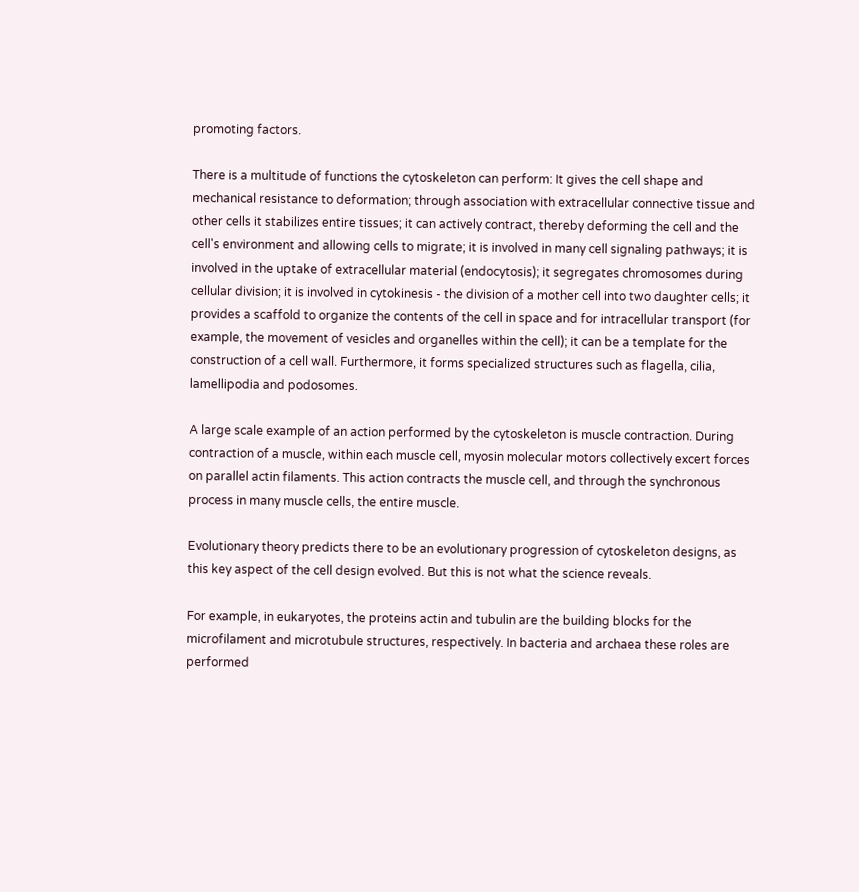promoting factors.

There is a multitude of functions the cytoskeleton can perform: It gives the cell shape and mechanical resistance to deformation; through association with extracellular connective tissue and other cells it stabilizes entire tissues; it can actively contract, thereby deforming the cell and the cell's environment and allowing cells to migrate; it is involved in many cell signaling pathways; it is involved in the uptake of extracellular material (endocytosis); it segregates chromosomes during cellular division; it is involved in cytokinesis - the division of a mother cell into two daughter cells; it provides a scaffold to organize the contents of the cell in space and for intracellular transport (for example, the movement of vesicles and organelles within the cell); it can be a template for the construction of a cell wall. Furthermore, it forms specialized structures such as flagella, cilia, lamellipodia and podosomes.

A large scale example of an action performed by the cytoskeleton is muscle contraction. During contraction of a muscle, within each muscle cell, myosin molecular motors collectively excert forces on parallel actin filaments. This action contracts the muscle cell, and through the synchronous process in many muscle cells, the entire muscle.

Evolutionary theory predicts there to be an evolutionary progression of cytoskeleton designs, as this key aspect of the cell design evolved. But this is not what the science reveals.

For example, in eukaryotes, the proteins actin and tubulin are the building blocks for the microfilament and microtubule structures, respectively. In bacteria and archaea these roles are performed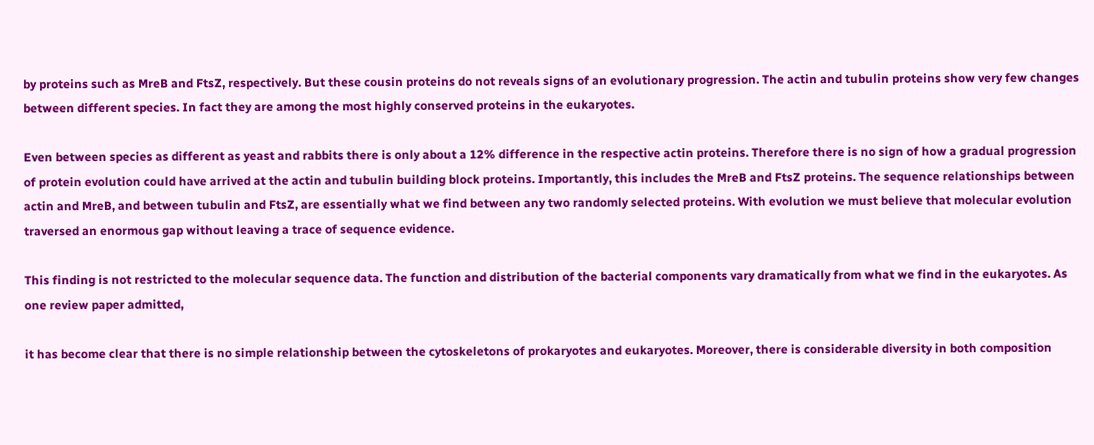by proteins such as MreB and FtsZ, respectively. But these cousin proteins do not reveals signs of an evolutionary progression. The actin and tubulin proteins show very few changes between different species. In fact they are among the most highly conserved proteins in the eukaryotes.

Even between species as different as yeast and rabbits there is only about a 12% difference in the respective actin proteins. Therefore there is no sign of how a gradual progression of protein evolution could have arrived at the actin and tubulin building block proteins. Importantly, this includes the MreB and FtsZ proteins. The sequence relationships between actin and MreB, and between tubulin and FtsZ, are essentially what we find between any two randomly selected proteins. With evolution we must believe that molecular evolution traversed an enormous gap without leaving a trace of sequence evidence.

This finding is not restricted to the molecular sequence data. The function and distribution of the bacterial components vary dramatically from what we find in the eukaryotes. As one review paper admitted,

it has become clear that there is no simple relationship between the cytoskeletons of prokaryotes and eukaryotes. Moreover, there is considerable diversity in both composition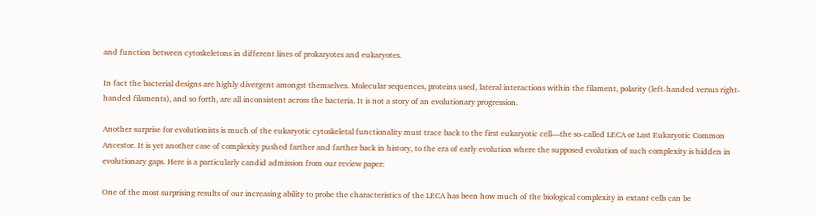and function between cytoskeletons in different lines of prokaryotes and eukaryotes.

In fact the bacterial designs are highly divergent amongst themselves. Molecular sequences, proteins used, lateral interactions within the filament, polarity (left-handed versus right-handed filaments), and so forth, are all inconsistent across the bacteria. It is not a story of an evolutionary progression.

Another surprise for evolutionists is much of the eukaryotic cytoskeletal functionality must trace back to the first eukaryotic cell—the so-called LECA or Last Eukaryotic Common Ancestor. It is yet another case of complexity pushed farther and farther back in history, to the era of early evolution where the supposed evolution of such complexity is hidden in evolutionary gaps. Here is a particularly candid admission from our review paper:

One of the most surprising results of our increasing ability to probe the characteristics of the LECA has been how much of the biological complexity in extant cells can be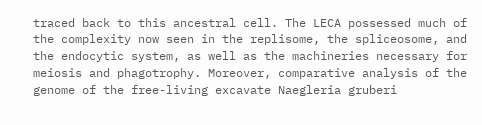traced back to this ancestral cell. The LECA possessed much of the complexity now seen in the replisome, the spliceosome, and the endocytic system, as well as the machineries necessary for meiosis and phagotrophy. Moreover, comparative analysis of the genome of the free-living excavate Naegleria gruberi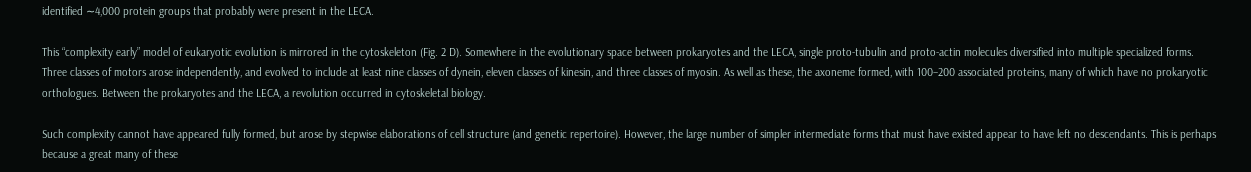identified ∼4,000 protein groups that probably were present in the LECA.

This “complexity early” model of eukaryotic evolution is mirrored in the cytoskeleton (Fig. 2 D). Somewhere in the evolutionary space between prokaryotes and the LECA, single proto-tubulin and proto-actin molecules diversified into multiple specialized forms. Three classes of motors arose independently, and evolved to include at least nine classes of dynein, eleven classes of kinesin, and three classes of myosin. As well as these, the axoneme formed, with 100–200 associated proteins, many of which have no prokaryotic orthologues. Between the prokaryotes and the LECA, a revolution occurred in cytoskeletal biology.

Such complexity cannot have appeared fully formed, but arose by stepwise elaborations of cell structure (and genetic repertoire). However, the large number of simpler intermediate forms that must have existed appear to have left no descendants. This is perhaps because a great many of these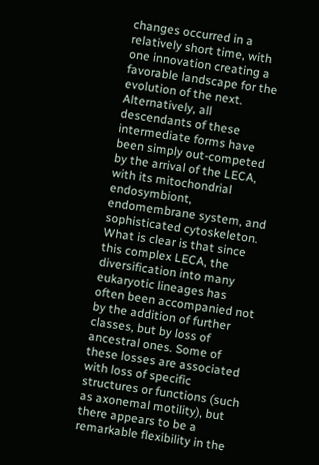changes occurred in a relatively short time, with one innovation creating a favorable landscape for the evolution of the next. Alternatively, all descendants of these intermediate forms have been simply out-competed by the arrival of the LECA, with its mitochondrial endosymbiont, endomembrane system, and sophisticated cytoskeleton. What is clear is that since this complex LECA, the diversification into many eukaryotic lineages has often been accompanied not by the addition of further classes, but by loss of ancestral ones. Some of these losses are associated with loss of specific structures or functions (such as axonemal motility), but there appears to be a remarkable flexibility in the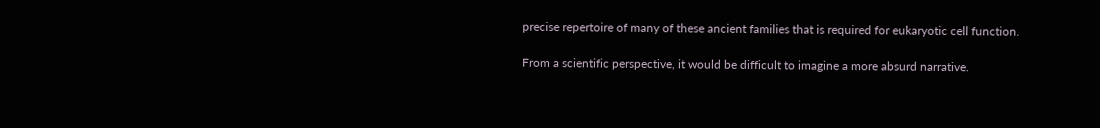precise repertoire of many of these ancient families that is required for eukaryotic cell function.

From a scientific perspective, it would be difficult to imagine a more absurd narrative.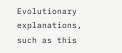Evolutionary explanations, such as this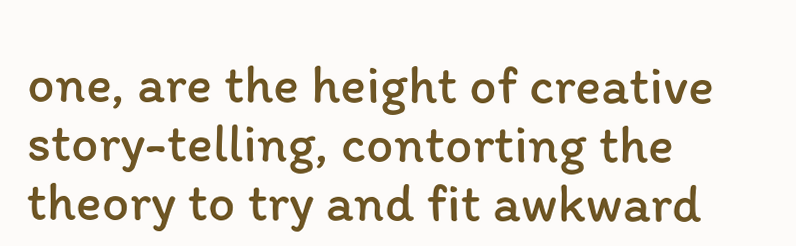one, are the height of creative story-telling, contorting the theory to try and fit awkward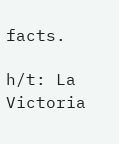facts.

h/t: La Victoria